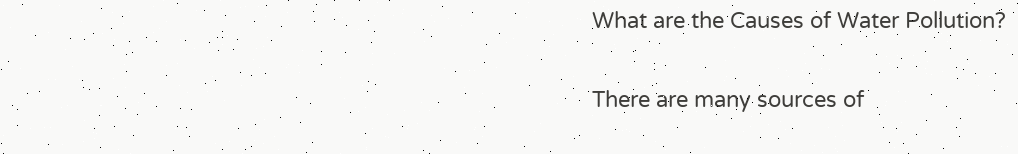What are the Causes of Water Pollution?

There are many sources of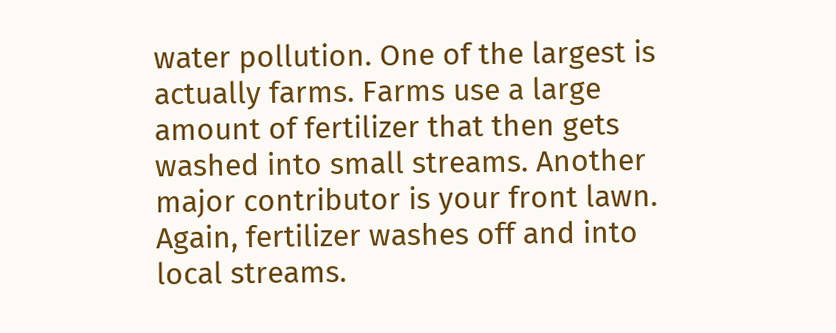water pollution. One of the largest is actually farms. Farms use a large amount of fertilizer that then gets washed into small streams. Another major contributor is your front lawn. Again, fertilizer washes off and into local streams.